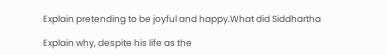Explain pretending to be joyful and happy.What did Siddhartha

Explain why, despite his life as the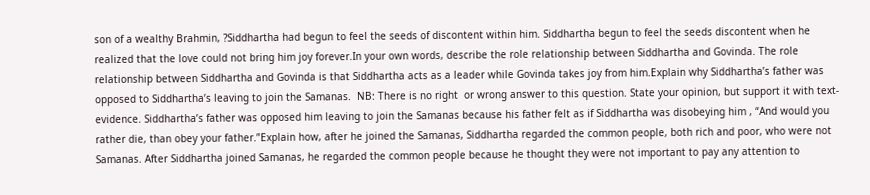son of a wealthy Brahmin, ?Siddhartha had begun to feel the seeds of discontent within him. Siddhartha begun to feel the seeds discontent when he realized that the love could not bring him joy forever.In your own words, describe the role relationship between Siddhartha and Govinda. The role relationship between Siddhartha and Govinda is that Siddhartha acts as a leader while Govinda takes joy from him.Explain why Siddhartha’s father was opposed to Siddhartha’s leaving to join the Samanas.  NB: There is no right  or wrong answer to this question. State your opinion, but support it with text-evidence. Siddhartha’s father was opposed him leaving to join the Samanas because his father felt as if Siddhartha was disobeying him , “And would you rather die, than obey your father.”Explain how, after he joined the Samanas, Siddhartha regarded the common people, both rich and poor, who were not Samanas. After Siddhartha joined Samanas, he regarded the common people because he thought they were not important to pay any attention to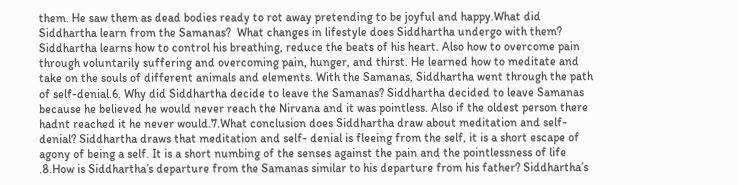them. He saw them as dead bodies ready to rot away pretending to be joyful and happy.What did Siddhartha learn from the Samanas?  What changes in lifestyle does Siddhartha undergo with them? Siddhartha learns how to control his breathing, reduce the beats of his heart. Also how to overcome pain through voluntarily suffering and overcoming pain, hunger, and thirst. He learned how to meditate and take on the souls of different animals and elements. With the Samanas, Siddhartha went through the path of self-denial.6. Why did Siddhartha decide to leave the Samanas? Siddhartha decided to leave Samanas because he believed he would never reach the Nirvana and it was pointless. Also if the oldest person there hadnt reached it he never would.7.What conclusion does Siddhartha draw about meditation and self-denial? Siddhartha draws that meditation and self- denial is fleeing from the self, it is a short escape of agony of being a self. It is a short numbing of the senses against the pain and the pointlessness of life .8.How is Siddhartha’s departure from the Samanas similar to his departure from his father? Siddhartha’s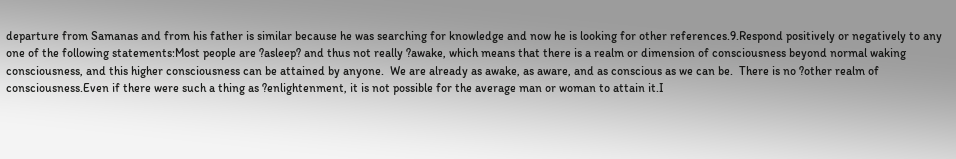departure from Samanas and from his father is similar because he was searching for knowledge and now he is looking for other references.9.Respond positively or negatively to any one of the following statements:Most people are ?asleep? and thus not really ?awake, which means that there is a realm or dimension of consciousness beyond normal waking consciousness, and this higher consciousness can be attained by anyone.  We are already as awake, as aware, and as conscious as we can be.  There is no ?other realm of consciousness.Even if there were such a thing as ?enlightenment, it is not possible for the average man or woman to attain it.I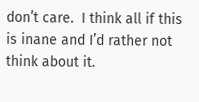don’t care.  I think all if this is inane and I’d rather not think about it.